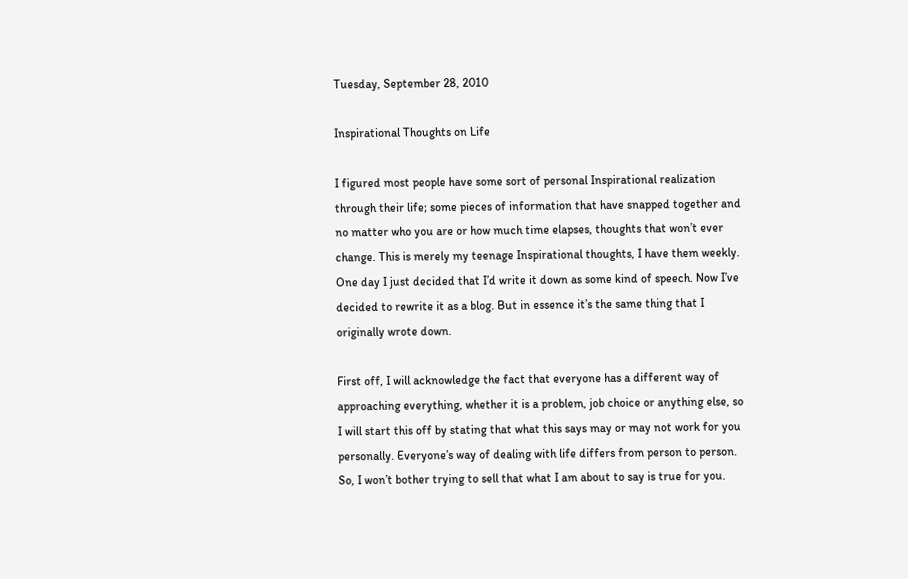Tuesday, September 28, 2010

Inspirational Thoughts on Life

I figured most people have some sort of personal Inspirational realization through their life; some pieces of information that have snapped together and no matter who you are or how much time elapses, thoughts that won’t ever change. This is merely my teenage Inspirational thoughts, I have them weekly. One day I just decided that I’d write it down as some kind of speech. Now I’ve decided to rewrite it as a blog. But in essence it’s the same thing that I originally wrote down.

First off, I will acknowledge the fact that everyone has a different way of approaching everything, whether it is a problem, job choice or anything else, so I will start this off by stating that what this says may or may not work for you personally. Everyone’s way of dealing with life differs from person to person. So, I won’t bother trying to sell that what I am about to say is true for you.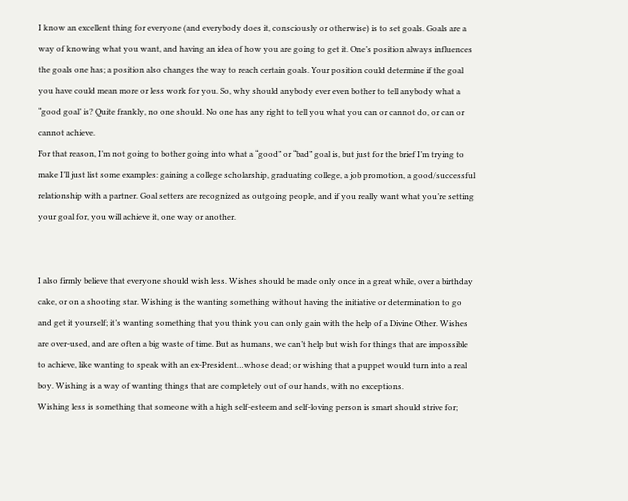I know an excellent thing for everyone (and everybody does it, consciously or otherwise) is to set goals. Goals are a way of knowing what you want, and having an idea of how you are going to get it. One’s position always influences the goals one has; a position also changes the way to reach certain goals. Your position could determine if the goal you have could mean more or less work for you. So, why should anybody ever even bother to tell anybody what a “good goal’ is? Quite frankly, no one should. No one has any right to tell you what you can or cannot do, or can or cannot achieve.
For that reason, I’m not going to bother going into what a “good” or “bad” goal is, but just for the brief I’m trying to make I’ll just list some examples: gaining a college scholarship, graduating college, a job promotion, a good/successful relationship with a partner. Goal setters are recognized as outgoing people, and if you really want what you’re setting your goal for, you will achieve it, one way or another.


I also firmly believe that everyone should wish less. Wishes should be made only once in a great while, over a birthday cake, or on a shooting star. Wishing is the wanting something without having the initiative or determination to go and get it yourself; it’s wanting something that you think you can only gain with the help of a Divine Other. Wishes are over-used, and are often a big waste of time. But as humans, we can’t help but wish for things that are impossible to achieve, like wanting to speak with an ex-President…whose dead; or wishing that a puppet would turn into a real boy. Wishing is a way of wanting things that are completely out of our hands, with no exceptions.
Wishing less is something that someone with a high self-esteem and self-loving person is smart should strive for;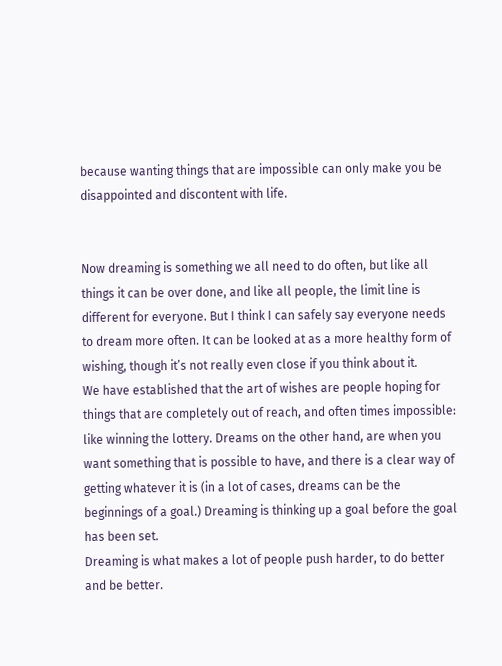because wanting things that are impossible can only make you be disappointed and discontent with life.


Now dreaming is something we all need to do often, but like all things it can be over done, and like all people, the limit line is different for everyone. But I think I can safely say everyone needs to dream more often. It can be looked at as a more healthy form of wishing, though it’s not really even close if you think about it.
We have established that the art of wishes are people hoping for things that are completely out of reach, and often times impossible: like winning the lottery. Dreams on the other hand, are when you want something that is possible to have, and there is a clear way of getting whatever it is (in a lot of cases, dreams can be the beginnings of a goal.) Dreaming is thinking up a goal before the goal has been set.
Dreaming is what makes a lot of people push harder, to do better and be better.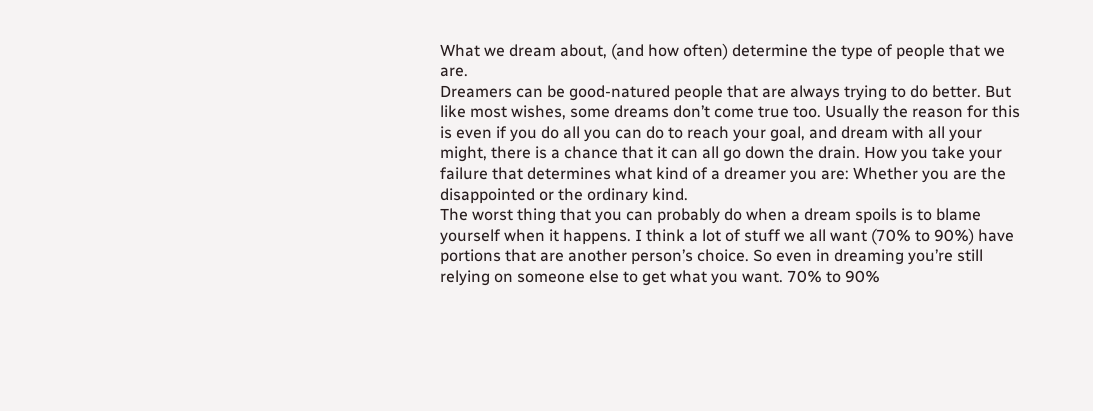What we dream about, (and how often) determine the type of people that we are.
Dreamers can be good-natured people that are always trying to do better. But like most wishes, some dreams don’t come true too. Usually the reason for this is even if you do all you can do to reach your goal, and dream with all your might, there is a chance that it can all go down the drain. How you take your failure that determines what kind of a dreamer you are: Whether you are the disappointed or the ordinary kind.
The worst thing that you can probably do when a dream spoils is to blame yourself when it happens. I think a lot of stuff we all want (70% to 90%) have portions that are another person’s choice. So even in dreaming you’re still relying on someone else to get what you want. 70% to 90%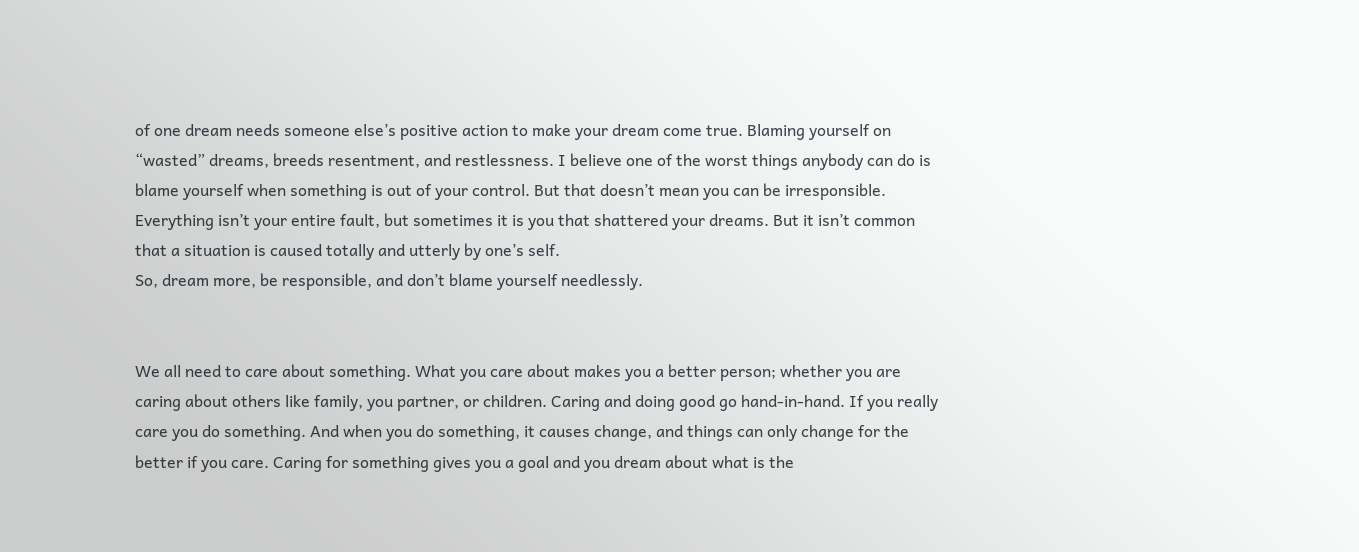of one dream needs someone else’s positive action to make your dream come true. Blaming yourself on “wasted” dreams, breeds resentment, and restlessness. I believe one of the worst things anybody can do is blame yourself when something is out of your control. But that doesn’t mean you can be irresponsible.
Everything isn’t your entire fault, but sometimes it is you that shattered your dreams. But it isn’t common that a situation is caused totally and utterly by one’s self.
So, dream more, be responsible, and don’t blame yourself needlessly.


We all need to care about something. What you care about makes you a better person; whether you are caring about others like family, you partner, or children. Caring and doing good go hand-in-hand. If you really care you do something. And when you do something, it causes change, and things can only change for the better if you care. Caring for something gives you a goal and you dream about what is the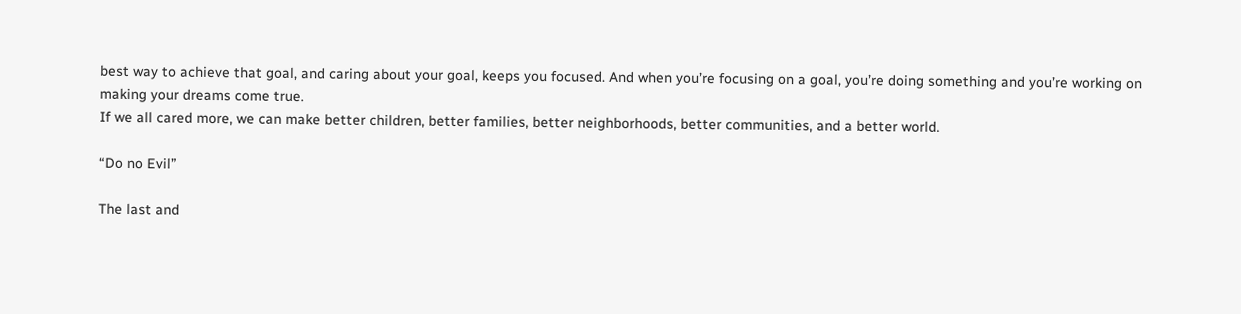best way to achieve that goal, and caring about your goal, keeps you focused. And when you’re focusing on a goal, you’re doing something and you’re working on making your dreams come true.
If we all cared more, we can make better children, better families, better neighborhoods, better communities, and a better world.

“Do no Evil”

The last and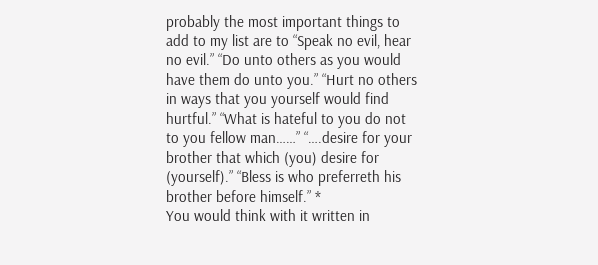probably the most important things to add to my list are to “Speak no evil, hear no evil.” “Do unto others as you would have them do unto you.” “Hurt no others in ways that you yourself would find hurtful.” “What is hateful to you do not to you fellow man……” “….desire for your brother that which (you) desire for (yourself).” “Bless is who preferreth his brother before himself.” *
You would think with it written in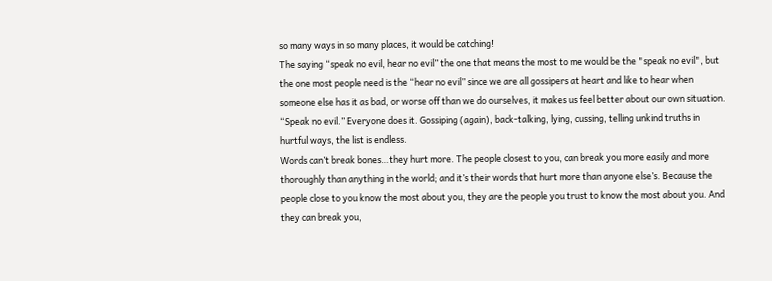so many ways in so many places, it would be catching!
The saying “speak no evil, hear no evil” the one that means the most to me would be the "speak no evil", but the one most people need is the “hear no evil” since we are all gossipers at heart and like to hear when someone else has it as bad, or worse off than we do ourselves, it makes us feel better about our own situation.
“Speak no evil.” Everyone does it. Gossiping (again), back-talking, lying, cussing, telling unkind truths in hurtful ways, the list is endless.
Words can’t break bones…they hurt more. The people closest to you, can break you more easily and more thoroughly than anything in the world; and it’s their words that hurt more than anyone else’s. Because the people close to you know the most about you, they are the people you trust to know the most about you. And they can break you,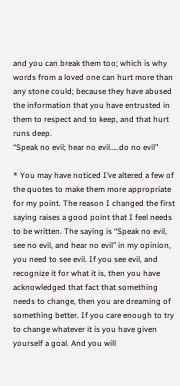and you can break them too; which is why words from a loved one can hurt more than any stone could; because they have abused the information that you have entrusted in them to respect and to keep, and that hurt runs deep.
“Speak no evil; hear no evil…..do no evil”

* You may have noticed I’ve altered a few of the quotes to make them more appropriate for my point. The reason I changed the first saying raises a good point that I feel needs to be written. The saying is “Speak no evil, see no evil, and hear no evil” in my opinion, you need to see evil. If you see evil, and recognize it for what it is, then you have acknowledged that fact that something needs to change, then you are dreaming of something better. If you care enough to try to change whatever it is you have given yourself a goal. And you will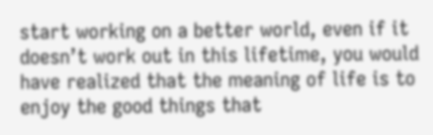start working on a better world, even if it doesn’t work out in this lifetime, you would have realized that the meaning of life is to enjoy the good things that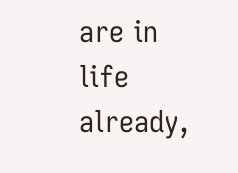are in life already,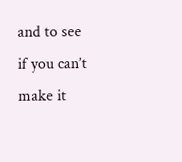and to see if you can’t make it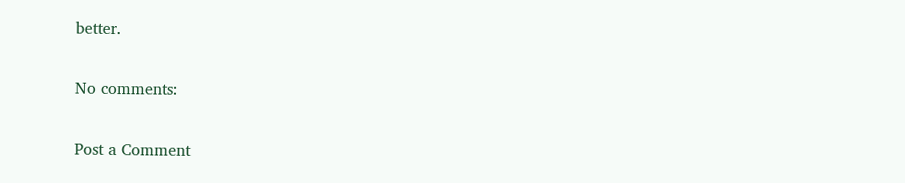better.

No comments:

Post a Comment